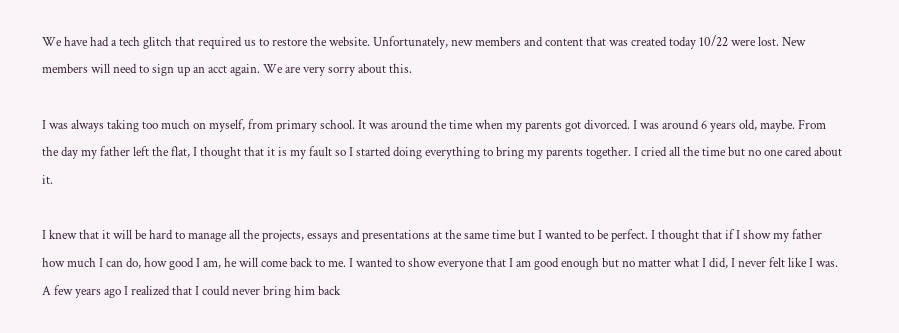We have had a tech glitch that required us to restore the website. Unfortunately, new members and content that was created today 10/22 were lost. New members will need to sign up an acct again. We are very sorry about this.

I was always taking too much on myself, from primary school. It was around the time when my parents got divorced. I was around 6 years old, maybe. From the day my father left the flat, I thought that it is my fault so I started doing everything to bring my parents together. I cried all the time but no one cared about it.

I knew that it will be hard to manage all the projects, essays and presentations at the same time but I wanted to be perfect. I thought that if I show my father how much I can do, how good I am, he will come back to me. I wanted to show everyone that I am good enough but no matter what I did, I never felt like I was. A few years ago I realized that I could never bring him back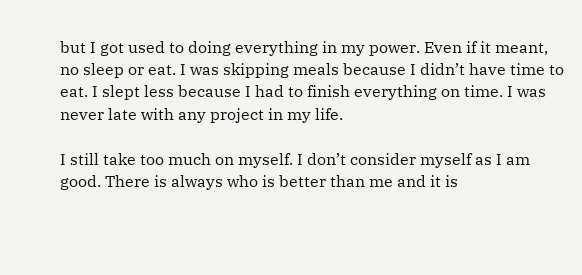but I got used to doing everything in my power. Even if it meant, no sleep or eat. I was skipping meals because I didn’t have time to eat. I slept less because I had to finish everything on time. I was never late with any project in my life.

I still take too much on myself. I don’t consider myself as I am good. There is always who is better than me and it is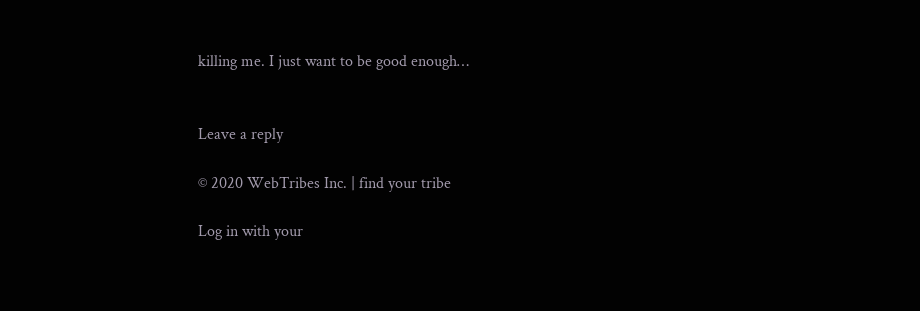killing me. I just want to be good enough…


Leave a reply

© 2020 WebTribes Inc. | find your tribe

Log in with your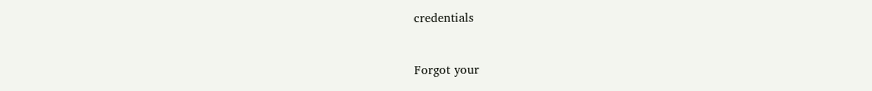credentials


Forgot your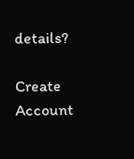details?

Create Account